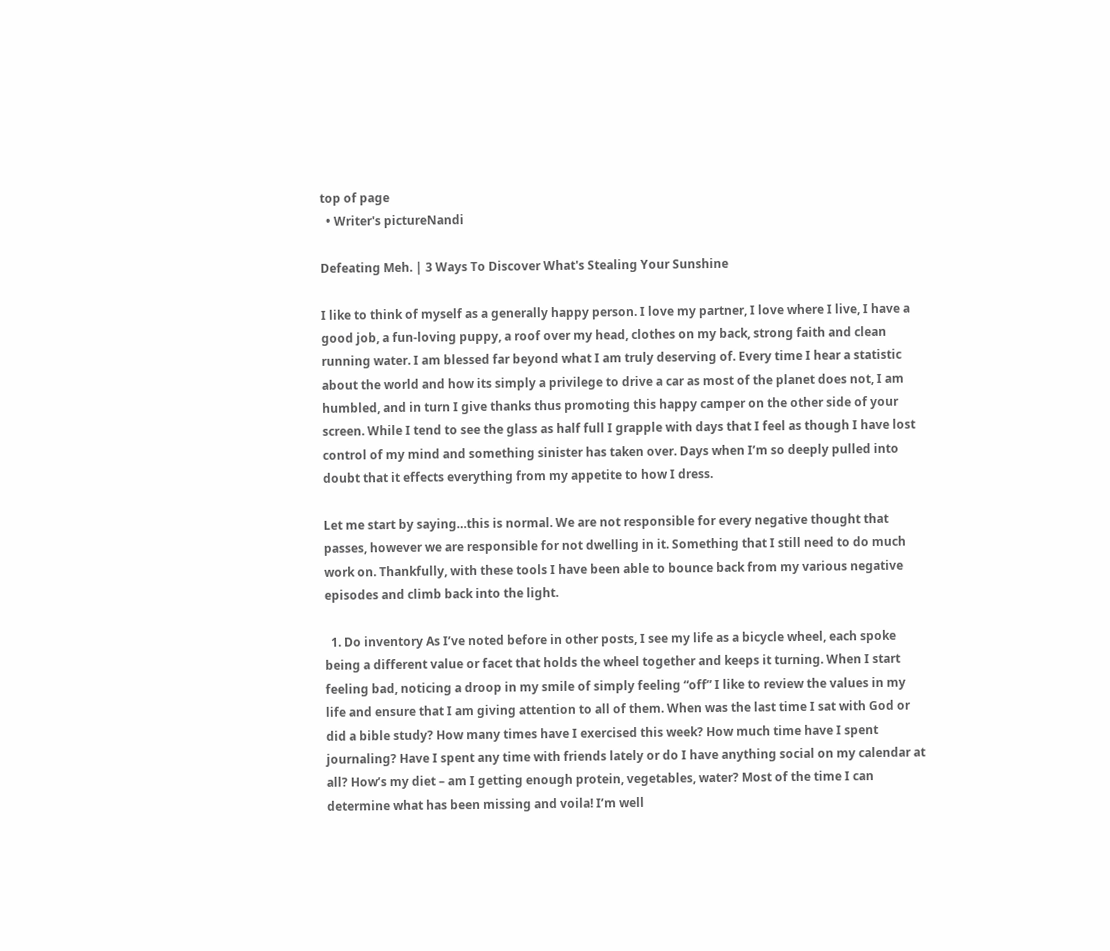top of page
  • Writer's pictureNandi

Defeating Meh. | 3 Ways To Discover What's Stealing Your Sunshine

I like to think of myself as a generally happy person. I love my partner, I love where I live, I have a good job, a fun-loving puppy, a roof over my head, clothes on my back, strong faith and clean running water. I am blessed far beyond what I am truly deserving of. Every time I hear a statistic about the world and how its simply a privilege to drive a car as most of the planet does not, I am humbled, and in turn I give thanks thus promoting this happy camper on the other side of your screen. While I tend to see the glass as half full I grapple with days that I feel as though I have lost control of my mind and something sinister has taken over. Days when I’m so deeply pulled into doubt that it effects everything from my appetite to how I dress.

Let me start by saying…this is normal. We are not responsible for every negative thought that passes, however we are responsible for not dwelling in it. Something that I still need to do much work on. Thankfully, with these tools I have been able to bounce back from my various negative episodes and climb back into the light.

  1. Do inventory As I’ve noted before in other posts, I see my life as a bicycle wheel, each spoke being a different value or facet that holds the wheel together and keeps it turning. When I start feeling bad, noticing a droop in my smile of simply feeling “off” I like to review the values in my life and ensure that I am giving attention to all of them. When was the last time I sat with God or did a bible study? How many times have I exercised this week? How much time have I spent journaling? Have I spent any time with friends lately or do I have anything social on my calendar at all? How’s my diet – am I getting enough protein, vegetables, water? Most of the time I can determine what has been missing and voila! I’m well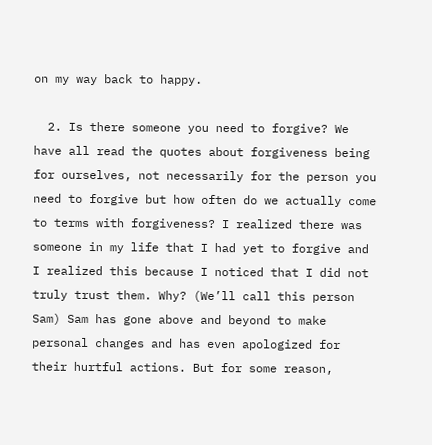on my way back to happy.

  2. Is there someone you need to forgive? We have all read the quotes about forgiveness being for ourselves, not necessarily for the person you need to forgive but how often do we actually come to terms with forgiveness? I realized there was someone in my life that I had yet to forgive and I realized this because I noticed that I did not truly trust them. Why? (We’ll call this person Sam) Sam has gone above and beyond to make personal changes and has even apologized for their hurtful actions. But for some reason,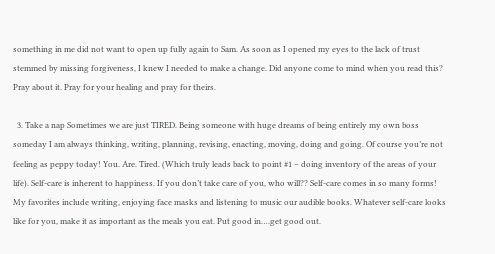something in me did not want to open up fully again to Sam. As soon as I opened my eyes to the lack of trust stemmed by missing forgiveness, I knew I needed to make a change. Did anyone come to mind when you read this? Pray about it. Pray for your healing and pray for theirs.

  3. Take a nap Sometimes we are just TIRED. Being someone with huge dreams of being entirely my own boss someday I am always thinking, writing, planning, revising, enacting, moving, doing and going. Of course you’re not feeling as peppy today! You. Are. Tired. (Which truly leads back to point #1 – doing inventory of the areas of your life). Self-care is inherent to happiness. If you don’t take care of you, who will?? Self-care comes in so many forms! My favorites include writing, enjoying face masks and listening to music our audible books. Whatever self-care looks like for you, make it as important as the meals you eat. Put good in….get good out.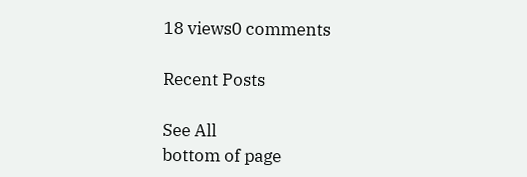18 views0 comments

Recent Posts

See All
bottom of page